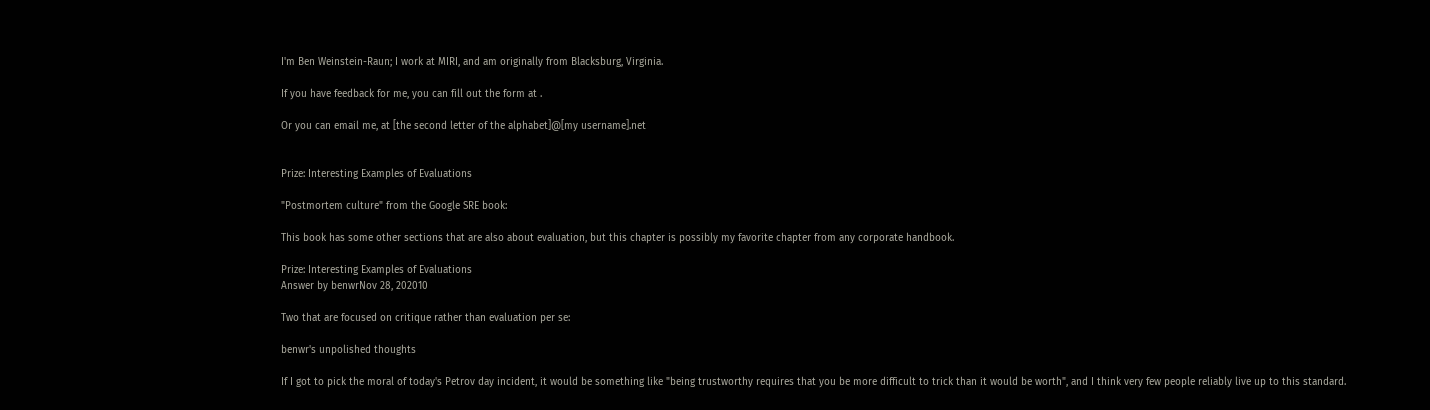I'm Ben Weinstein-Raun; I work at MIRI, and am originally from Blacksburg, Virginia.

If you have feedback for me, you can fill out the form at .

Or you can email me, at [the second letter of the alphabet]@[my username].net


Prize: Interesting Examples of Evaluations

"Postmortem culture" from the Google SRE book:

This book has some other sections that are also about evaluation, but this chapter is possibly my favorite chapter from any corporate handbook.

Prize: Interesting Examples of Evaluations
Answer by benwrNov 28, 202010

Two that are focused on critique rather than evaluation per se:

benwr's unpolished thoughts

If I got to pick the moral of today's Petrov day incident, it would be something like "being trustworthy requires that you be more difficult to trick than it would be worth", and I think very few people reliably live up to this standard.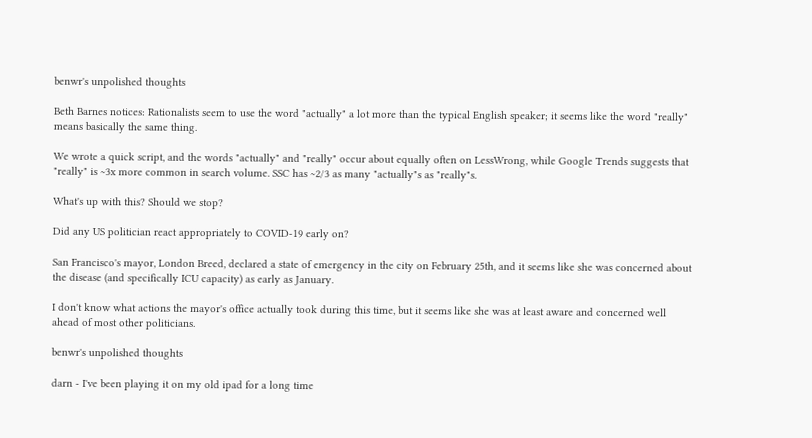benwr's unpolished thoughts

Beth Barnes notices: Rationalists seem to use the word "actually" a lot more than the typical English speaker; it seems like the word "really" means basically the same thing.

We wrote a quick script, and the words "actually" and "really" occur about equally often on LessWrong, while Google Trends suggests that "really" is ~3x more common in search volume. SSC has ~2/3 as many "actually"s as "really"s.

What's up with this? Should we stop?

Did any US politician react appropriately to COVID-19 early on?

San Francisco's mayor, London Breed, declared a state of emergency in the city on February 25th, and it seems like she was concerned about the disease (and specifically ICU capacity) as early as January.

I don't know what actions the mayor's office actually took during this time, but it seems like she was at least aware and concerned well ahead of most other politicians.

benwr's unpolished thoughts

darn - I've been playing it on my old ipad for a long time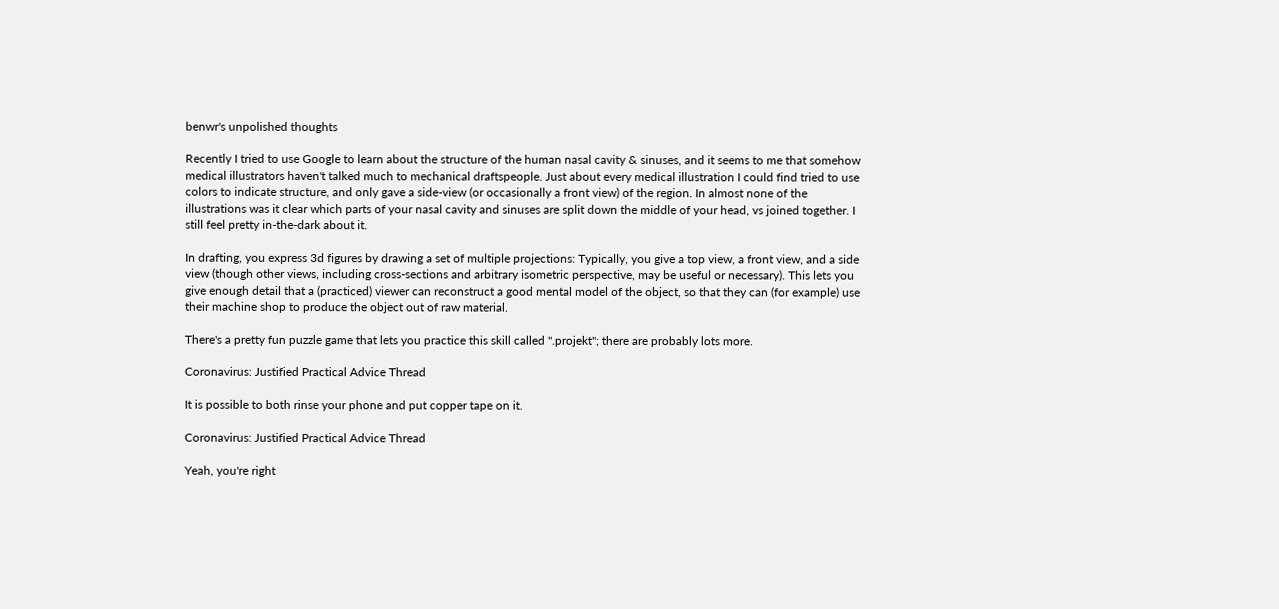benwr's unpolished thoughts

Recently I tried to use Google to learn about the structure of the human nasal cavity & sinuses, and it seems to me that somehow medical illustrators haven't talked much to mechanical draftspeople. Just about every medical illustration I could find tried to use colors to indicate structure, and only gave a side-view (or occasionally a front view) of the region. In almost none of the illustrations was it clear which parts of your nasal cavity and sinuses are split down the middle of your head, vs joined together. I still feel pretty in-the-dark about it.

In drafting, you express 3d figures by drawing a set of multiple projections: Typically, you give a top view, a front view, and a side view (though other views, including cross-sections and arbitrary isometric perspective, may be useful or necessary). This lets you give enough detail that a (practiced) viewer can reconstruct a good mental model of the object, so that they can (for example) use their machine shop to produce the object out of raw material.

There's a pretty fun puzzle game that lets you practice this skill called ".projekt"; there are probably lots more.

Coronavirus: Justified Practical Advice Thread

It is possible to both rinse your phone and put copper tape on it.

Coronavirus: Justified Practical Advice Thread

Yeah, you're right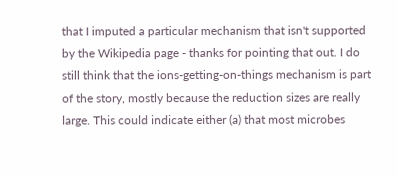that I imputed a particular mechanism that isn't supported by the Wikipedia page - thanks for pointing that out. I do still think that the ions-getting-on-things mechanism is part of the story, mostly because the reduction sizes are really large. This could indicate either (a) that most microbes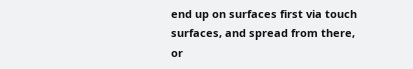end up on surfaces first via touch surfaces, and spread from there, or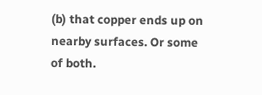(b) that copper ends up on nearby surfaces. Or some of both.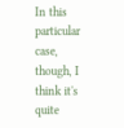In this particular case, though, I think it's quite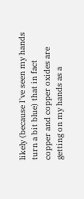likely (because I've seen my hands turn a bit blue) that in fact copper and copper oxides are getting on my hands as a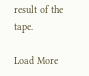result of the tape.

Load More